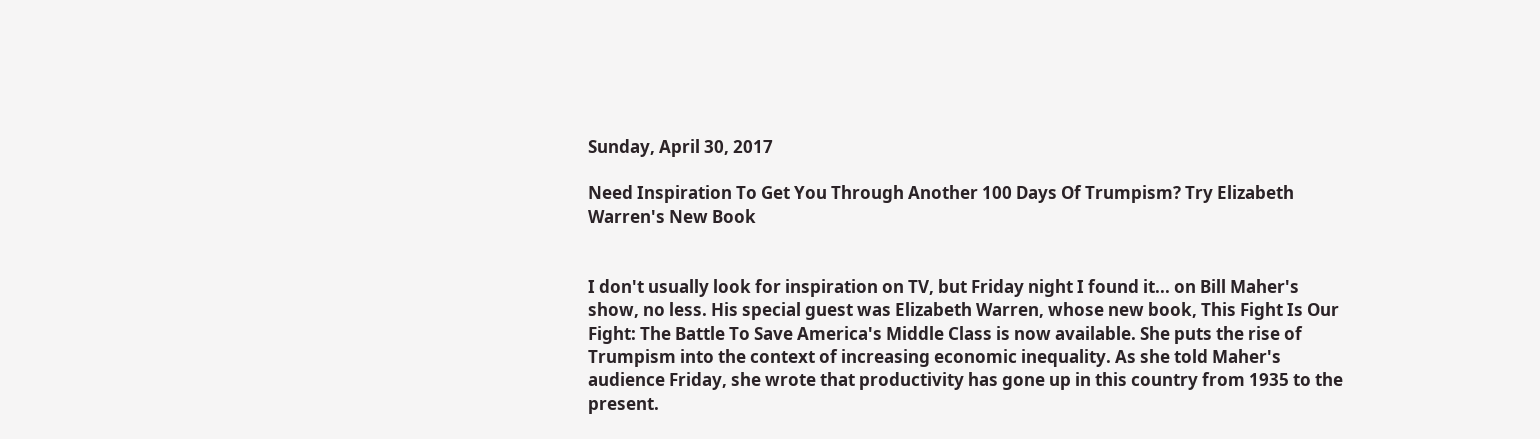Sunday, April 30, 2017

Need Inspiration To Get You Through Another 100 Days Of Trumpism? Try Elizabeth Warren's New Book


I don't usually look for inspiration on TV, but Friday night I found it... on Bill Maher's show, no less. His special guest was Elizabeth Warren, whose new book, This Fight Is Our Fight: The Battle To Save America's Middle Class is now available. She puts the rise of Trumpism into the context of increasing economic inequality. As she told Maher's audience Friday, she wrote that productivity has gone up in this country from 1935 to the present.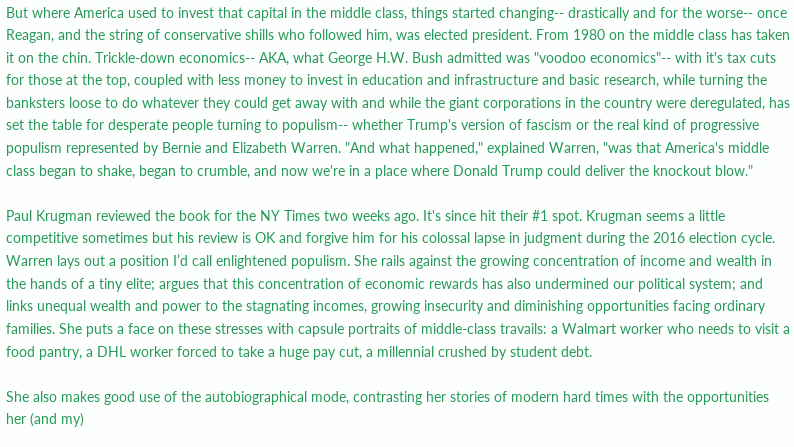But where America used to invest that capital in the middle class, things started changing-- drastically and for the worse-- once Reagan, and the string of conservative shills who followed him, was elected president. From 1980 on the middle class has taken it on the chin. Trickle-down economics-- AKA, what George H.W. Bush admitted was "voodoo economics"-- with it's tax cuts for those at the top, coupled with less money to invest in education and infrastructure and basic research, while turning the banksters loose to do whatever they could get away with and while the giant corporations in the country were deregulated, has set the table for desperate people turning to populism-- whether Trump's version of fascism or the real kind of progressive populism represented by Bernie and Elizabeth Warren. "And what happened," explained Warren, "was that America's middle class began to shake, began to crumble, and now we're in a place where Donald Trump could deliver the knockout blow."

Paul Krugman reviewed the book for the NY Times two weeks ago. It's since hit their #1 spot. Krugman seems a little competitive sometimes but his review is OK and forgive him for his colossal lapse in judgment during the 2016 election cycle.
Warren lays out a position I’d call enlightened populism. She rails against the growing concentration of income and wealth in the hands of a tiny elite; argues that this concentration of economic rewards has also undermined our political system; and links unequal wealth and power to the stagnating incomes, growing insecurity and diminishing opportunities facing ordinary families. She puts a face on these stresses with capsule portraits of middle-class travails: a Walmart worker who needs to visit a food pantry, a DHL worker forced to take a huge pay cut, a millennial crushed by student debt.

She also makes good use of the autobiographical mode, contrasting her stories of modern hard times with the opportunities her (and my)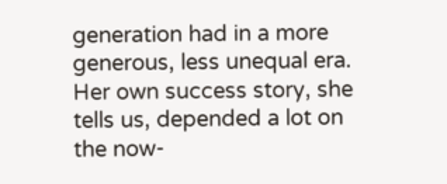generation had in a more generous, less unequal era. Her own success story, she tells us, depended a lot on the now-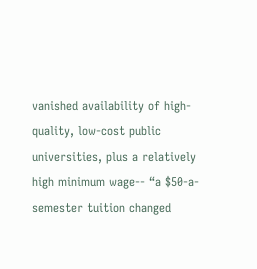vanished availability of high-quality, low-cost public universities, plus a relatively high minimum wage-- “a $50-a-semester tuition changed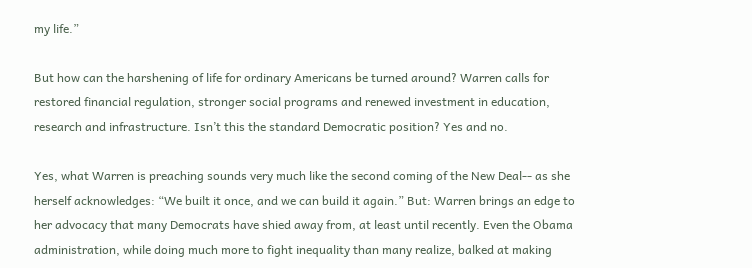my life.”

But how can the harshening of life for ordinary Americans be turned around? Warren calls for restored financial regulation, stronger social programs and renewed investment in education, research and infrastructure. Isn’t this the standard Democratic position? Yes and no.

Yes, what Warren is preaching sounds very much like the second coming of the New Deal-- as she herself acknowledges: “We built it once, and we can build it again.” But: Warren brings an edge to her advocacy that many Democrats have shied away from, at least until recently. Even the Obama administration, while doing much more to fight inequality than many realize, balked at making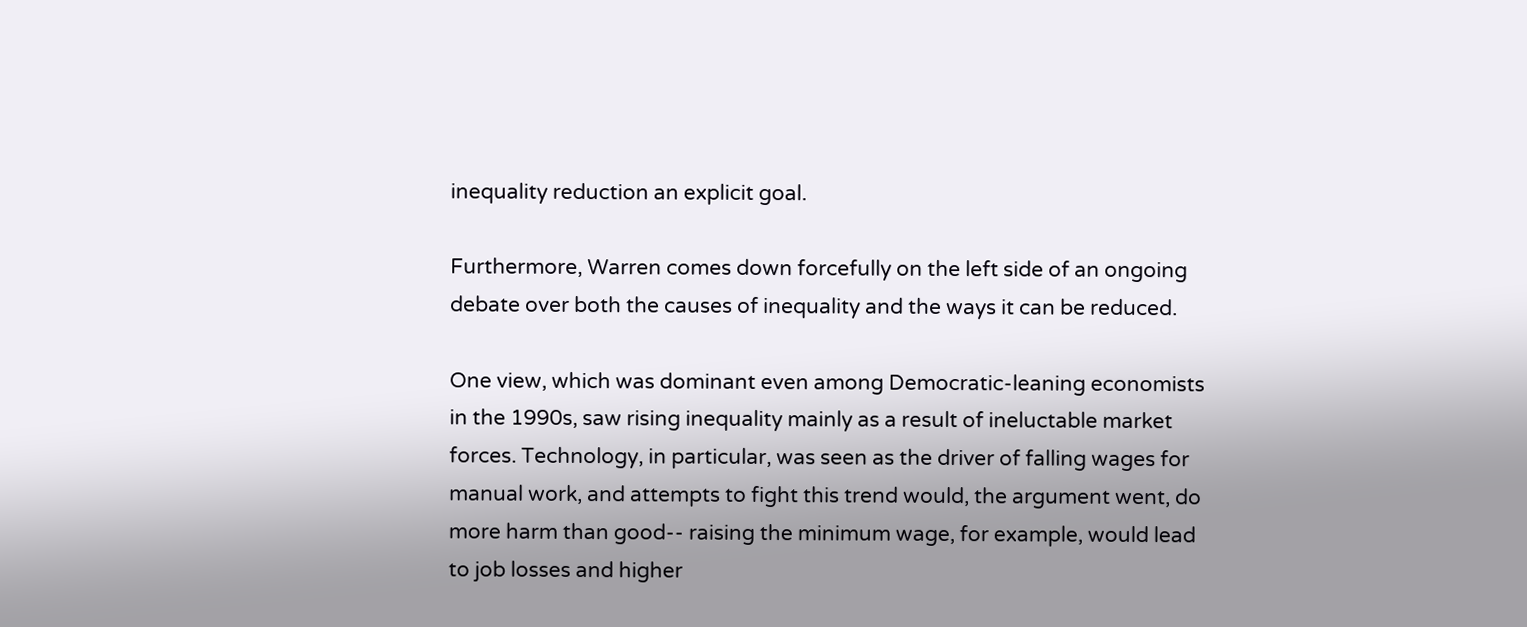inequality reduction an explicit goal.

Furthermore, Warren comes down forcefully on the left side of an ongoing debate over both the causes of inequality and the ways it can be reduced.

One view, which was dominant even among Democratic-leaning economists in the 1990s, saw rising inequality mainly as a result of ineluctable market forces. Technology, in particular, was seen as the driver of falling wages for manual work, and attempts to fight this trend would, the argument went, do more harm than good-- raising the minimum wage, for example, would lead to job losses and higher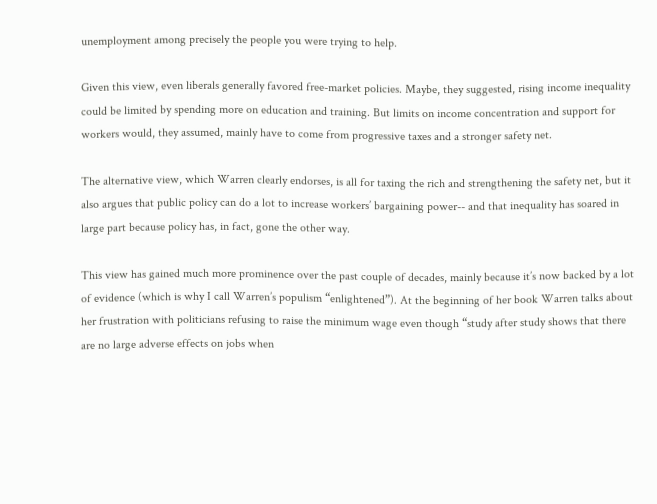unemployment among precisely the people you were trying to help.

Given this view, even liberals generally favored free-market policies. Maybe, they suggested, rising income inequality could be limited by spending more on education and training. But limits on income concentration and support for workers would, they assumed, mainly have to come from progressive taxes and a stronger safety net.

The alternative view, which Warren clearly endorses, is all for taxing the rich and strengthening the safety net, but it also argues that public policy can do a lot to increase workers’ bargaining power-- and that inequality has soared in large part because policy has, in fact, gone the other way.

This view has gained much more prominence over the past couple of decades, mainly because it’s now backed by a lot of evidence (which is why I call Warren’s populism “enlightened”). At the beginning of her book Warren talks about her frustration with politicians refusing to raise the minimum wage even though “study after study shows that there are no large adverse effects on jobs when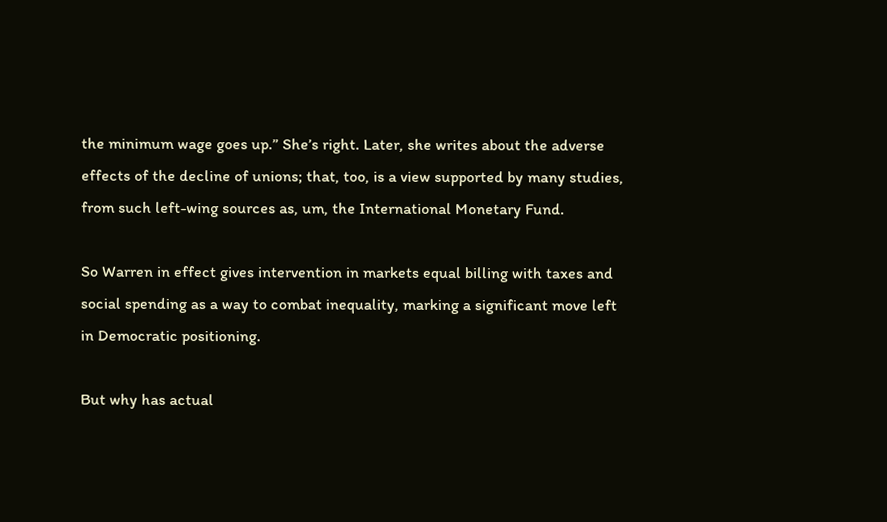the minimum wage goes up.” She’s right. Later, she writes about the adverse effects of the decline of unions; that, too, is a view supported by many studies, from such left-wing sources as, um, the International Monetary Fund.

So Warren in effect gives intervention in markets equal billing with taxes and social spending as a way to combat inequality, marking a significant move left in Democratic positioning.

But why has actual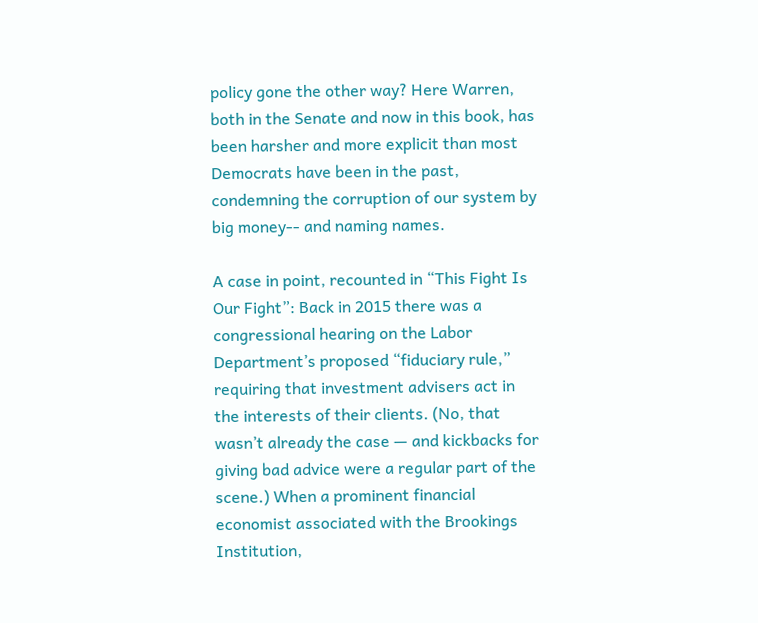policy gone the other way? Here Warren, both in the Senate and now in this book, has been harsher and more explicit than most Democrats have been in the past, condemning the corruption of our system by big money-- and naming names.

A case in point, recounted in “This Fight Is Our Fight”: Back in 2015 there was a congressional hearing on the Labor Department’s proposed “fiduciary rule,” requiring that investment advisers act in the interests of their clients. (No, that wasn’t already the case — and kickbacks for giving bad advice were a regular part of the scene.) When a prominent financial economist associated with the Brookings Institution,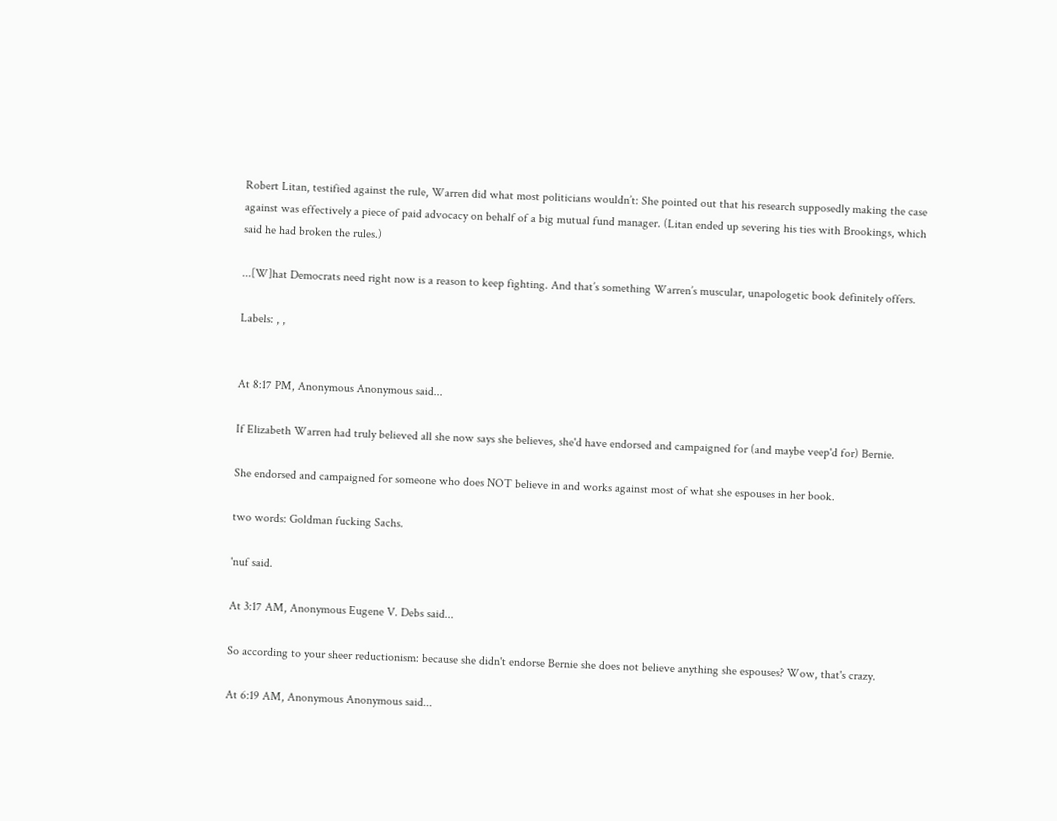Robert Litan, testified against the rule, Warren did what most politicians wouldn’t: She pointed out that his research supposedly making the case against was effectively a piece of paid advocacy on behalf of a big mutual fund manager. (Litan ended up severing his ties with Brookings, which said he had broken the rules.)

...[W]hat Democrats need right now is a reason to keep fighting. And that’s something Warren’s muscular, unapologetic book definitely offers.

Labels: , ,


At 8:17 PM, Anonymous Anonymous said...

If Elizabeth Warren had truly believed all she now says she believes, she'd have endorsed and campaigned for (and maybe veep'd for) Bernie.

She endorsed and campaigned for someone who does NOT believe in and works against most of what she espouses in her book.

two words: Goldman fucking Sachs.

'nuf said.

At 3:17 AM, Anonymous Eugene V. Debs said...

So according to your sheer reductionism: because she didn't endorse Bernie she does not believe anything she espouses? Wow, that's crazy.

At 6:19 AM, Anonymous Anonymous said...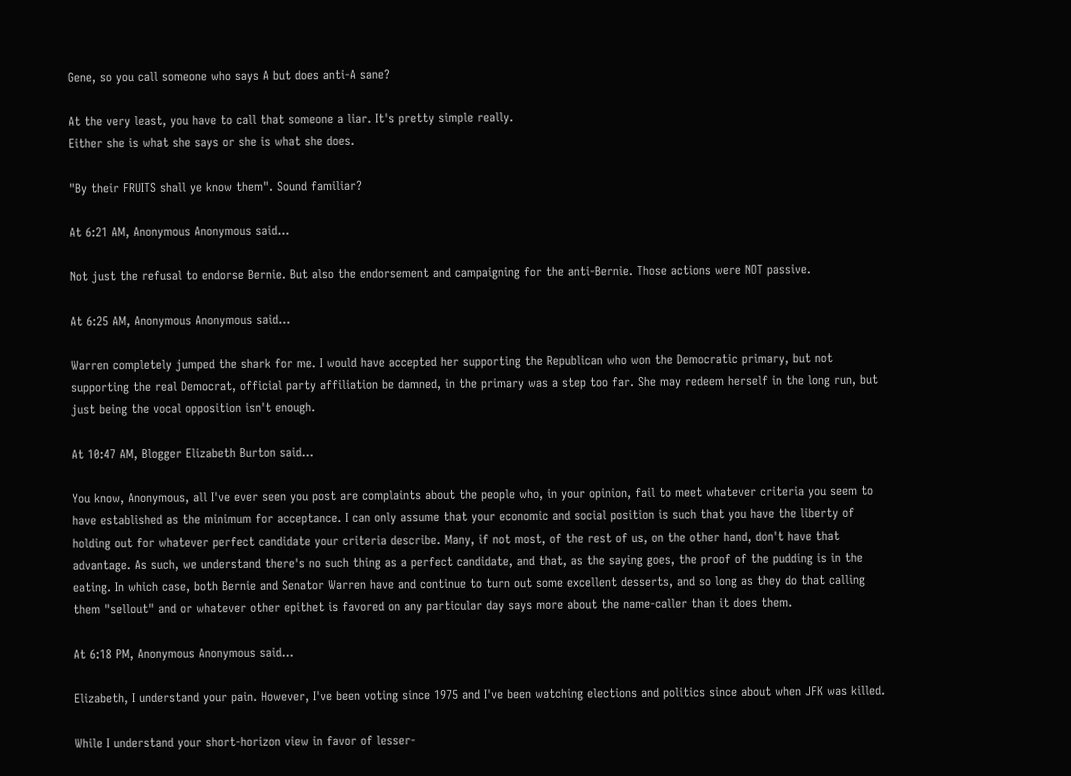Gene, so you call someone who says A but does anti-A sane?

At the very least, you have to call that someone a liar. It's pretty simple really.
Either she is what she says or she is what she does.

"By their FRUITS shall ye know them". Sound familiar?

At 6:21 AM, Anonymous Anonymous said...

Not just the refusal to endorse Bernie. But also the endorsement and campaigning for the anti-Bernie. Those actions were NOT passive.

At 6:25 AM, Anonymous Anonymous said...

Warren completely jumped the shark for me. I would have accepted her supporting the Republican who won the Democratic primary, but not supporting the real Democrat, official party affiliation be damned, in the primary was a step too far. She may redeem herself in the long run, but just being the vocal opposition isn't enough.

At 10:47 AM, Blogger Elizabeth Burton said...

You know, Anonymous, all I've ever seen you post are complaints about the people who, in your opinion, fail to meet whatever criteria you seem to have established as the minimum for acceptance. I can only assume that your economic and social position is such that you have the liberty of holding out for whatever perfect candidate your criteria describe. Many, if not most, of the rest of us, on the other hand, don't have that advantage. As such, we understand there's no such thing as a perfect candidate, and that, as the saying goes, the proof of the pudding is in the eating. In which case, both Bernie and Senator Warren have and continue to turn out some excellent desserts, and so long as they do that calling them "sellout" and or whatever other epithet is favored on any particular day says more about the name-caller than it does them.

At 6:18 PM, Anonymous Anonymous said...

Elizabeth, I understand your pain. However, I've been voting since 1975 and I've been watching elections and politics since about when JFK was killed.

While I understand your short-horizon view in favor of lesser-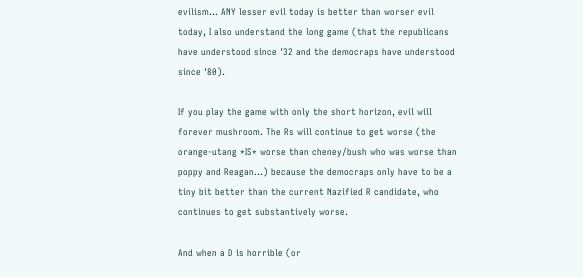evilism... ANY lesser evil today is better than worser evil today, I also understand the long game (that the republicans have understood since '32 and the democraps have understood since '80).

If you play the game with only the short horizon, evil will forever mushroom. The Rs will continue to get worse (the orange-utang *IS* worse than cheney/bush who was worse than poppy and Reagan...) because the democraps only have to be a tiny bit better than the current Nazified R candidate, who continues to get substantively worse.

And when a D is horrible (or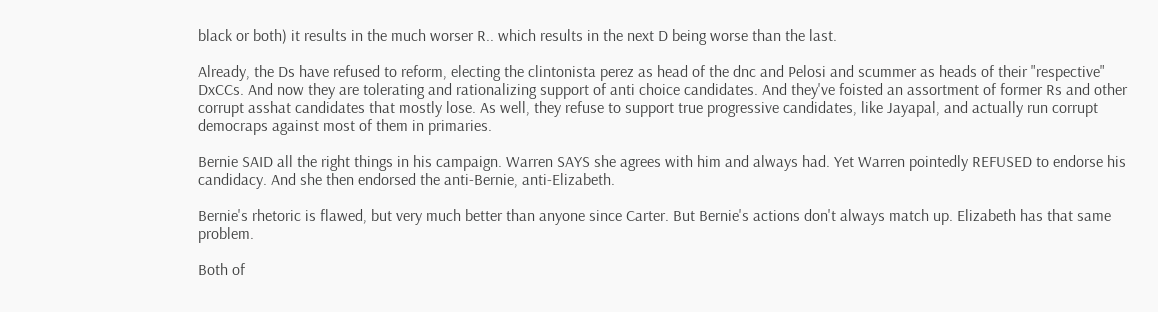black or both) it results in the much worser R.. which results in the next D being worse than the last.

Already, the Ds have refused to reform, electing the clintonista perez as head of the dnc and Pelosi and scummer as heads of their "respective" DxCCs. And now they are tolerating and rationalizing support of anti choice candidates. And they've foisted an assortment of former Rs and other corrupt asshat candidates that mostly lose. As well, they refuse to support true progressive candidates, like Jayapal, and actually run corrupt democraps against most of them in primaries.

Bernie SAID all the right things in his campaign. Warren SAYS she agrees with him and always had. Yet Warren pointedly REFUSED to endorse his candidacy. And she then endorsed the anti-Bernie, anti-Elizabeth.

Bernie's rhetoric is flawed, but very much better than anyone since Carter. But Bernie's actions don't always match up. Elizabeth has that same problem.

Both of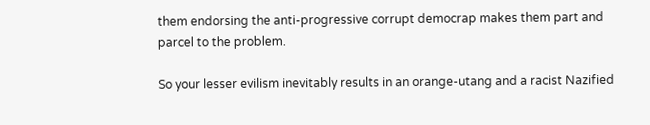them endorsing the anti-progressive corrupt democrap makes them part and parcel to the problem.

So your lesser evilism inevitably results in an orange-utang and a racist Nazified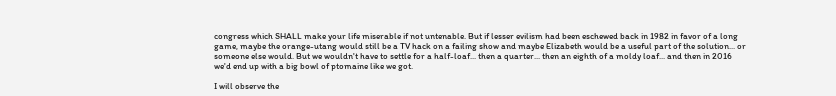congress which SHALL make your life miserable if not untenable. But if lesser evilism had been eschewed back in 1982 in favor of a long game, maybe the orange-utang would still be a TV hack on a failing show and maybe Elizabeth would be a useful part of the solution... or someone else would. But we wouldn't have to settle for a half-loaf... then a quarter... then an eighth of a moldy loaf... and then in 2016 we'd end up with a big bowl of ptomaine like we got.

I will observe the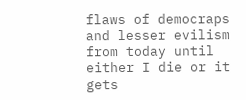flaws of democraps and lesser evilism from today until either I die or it gets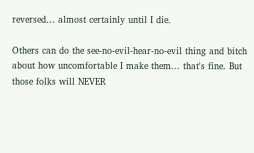reversed... almost certainly until I die.

Others can do the see-no-evil-hear-no-evil thing and bitch about how uncomfortable I make them... that's fine. But those folks will NEVER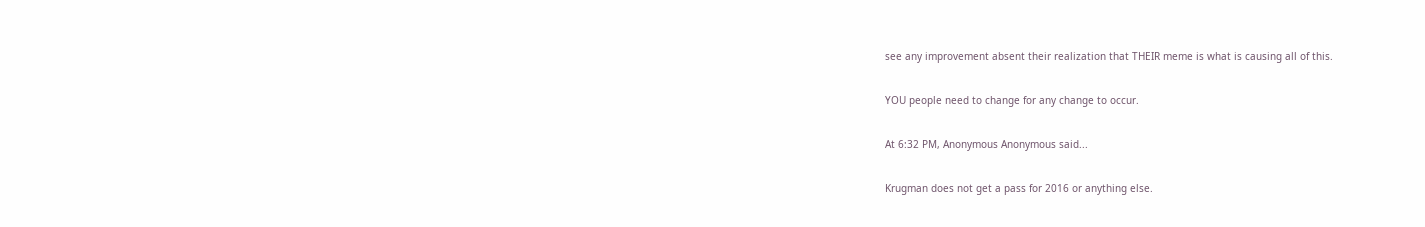see any improvement absent their realization that THEIR meme is what is causing all of this.

YOU people need to change for any change to occur.

At 6:32 PM, Anonymous Anonymous said...

Krugman does not get a pass for 2016 or anything else.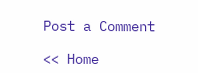Post a Comment

<< Home